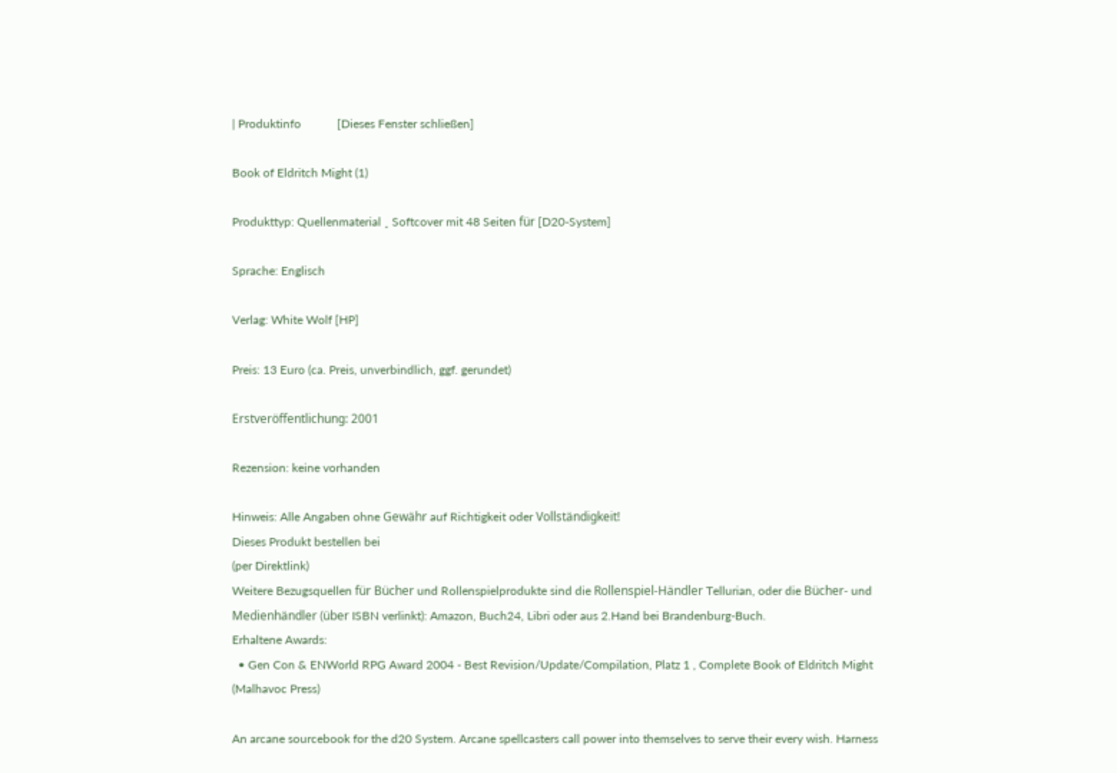| Produktinfo            [Dieses Fenster schließen]

Book of Eldritch Might (1)

Produkttyp: Quellenmaterial ¸ Softcover mit 48 Seiten für [D20-System]

Sprache: Englisch

Verlag: White Wolf [HP]

Preis: 13 Euro (ca. Preis, unverbindlich, ggf. gerundet)

Erstveröffentlichung: 2001

Rezension: keine vorhanden

Hinweis: Alle Angaben ohne Gewähr auf Richtigkeit oder Vollständigkeit!
Dieses Produkt bestellen bei
(per Direktlink)
Weitere Bezugsquellen für Bücher und Rollenspielprodukte sind die Rollenspiel-Händler Tellurian, oder die Bücher- und Medienhändler (über ISBN verlinkt): Amazon, Buch24, Libri oder aus 2.Hand bei Brandenburg-Buch.
Erhaltene Awards:
  • Gen Con & ENWorld RPG Award 2004 - Best Revision/Update/Compilation, Platz 1 , Complete Book of Eldritch Might (Malhavoc Press)

An arcane sourcebook for the d20 System. Arcane spellcasters call power into themselves to serve their every wish. Harness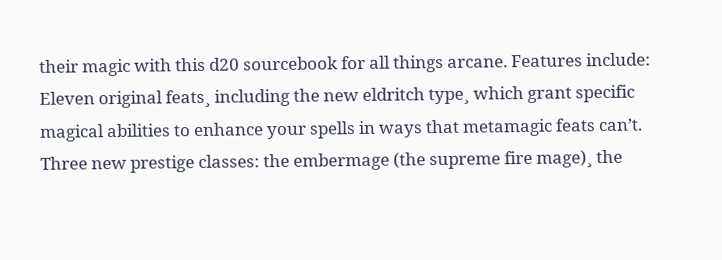their magic with this d20 sourcebook for all things arcane. Features include: Eleven original feats¸ including the new eldritch type¸ which grant specific magical abilities to enhance your spells in ways that metamagic feats can’t. Three new prestige classes: the embermage (the supreme fire mage)¸ the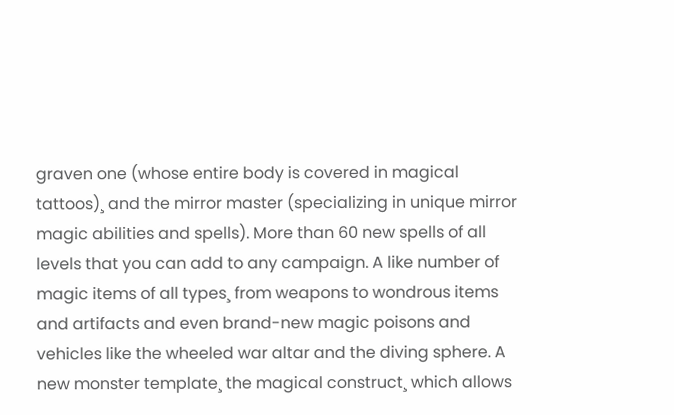graven one (whose entire body is covered in magical tattoos)¸ and the mirror master (specializing in unique mirror magic abilities and spells). More than 60 new spells of all levels that you can add to any campaign. A like number of magic items of all types¸ from weapons to wondrous items and artifacts and even brand-new magic poisons and vehicles like the wheeled war altar and the diving sphere. A new monster template¸ the magical construct¸ which allows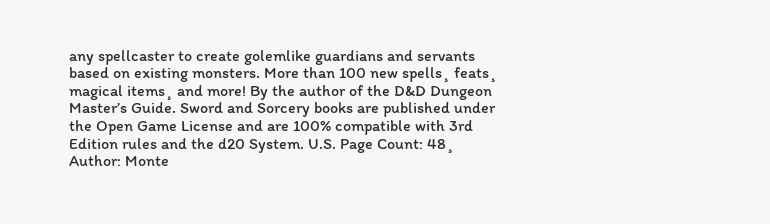any spellcaster to create golemlike guardians and servants based on existing monsters. More than 100 new spells¸ feats¸ magical items¸ and more! By the author of the D&D Dungeon Master’s Guide. Sword and Sorcery books are published under the Open Game License and are 100% compatible with 3rd Edition rules and the d20 System. U.S. Page Count: 48¸ Author: Monte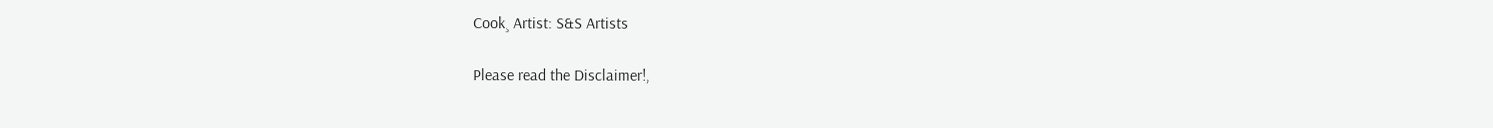Cook¸ Artist: S&S Artists

Please read the Disclaimer!,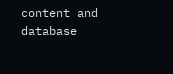content and database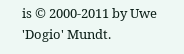is © 2000-2011 by Uwe 'Dogio' Mundt.